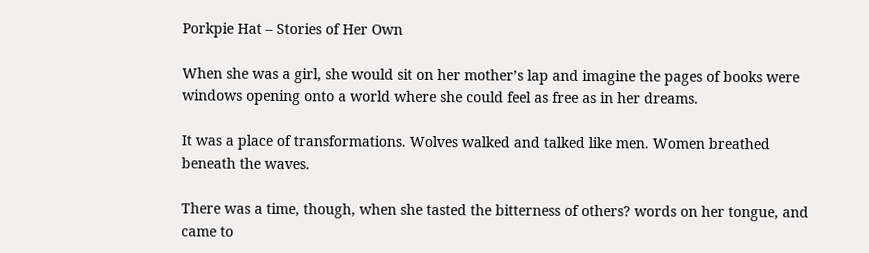Porkpie Hat – Stories of Her Own

When she was a girl, she would sit on her mother’s lap and imagine the pages of books were windows opening onto a world where she could feel as free as in her dreams.

It was a place of transformations. Wolves walked and talked like men. Women breathed beneath the waves.

There was a time, though, when she tasted the bitterness of others? words on her tongue, and came to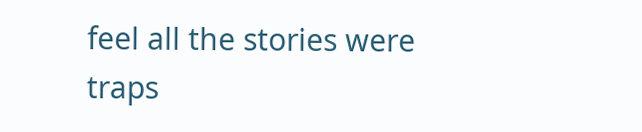feel all the stories were traps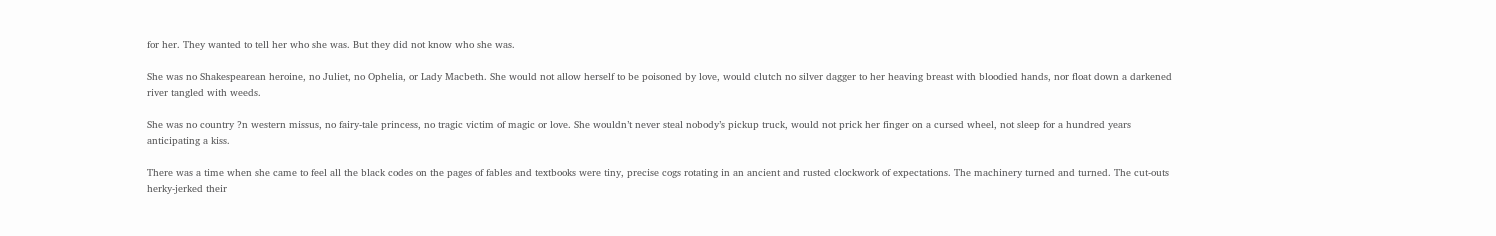for her. They wanted to tell her who she was. But they did not know who she was.

She was no Shakespearean heroine, no Juliet, no Ophelia, or Lady Macbeth. She would not allow herself to be poisoned by love, would clutch no silver dagger to her heaving breast with bloodied hands, nor float down a darkened river tangled with weeds.

She was no country ?n western missus, no fairy-tale princess, no tragic victim of magic or love. She wouldn’t never steal nobody’s pickup truck, would not prick her finger on a cursed wheel, not sleep for a hundred years anticipating a kiss.

There was a time when she came to feel all the black codes on the pages of fables and textbooks were tiny, precise cogs rotating in an ancient and rusted clockwork of expectations. The machinery turned and turned. The cut-outs herky-jerked their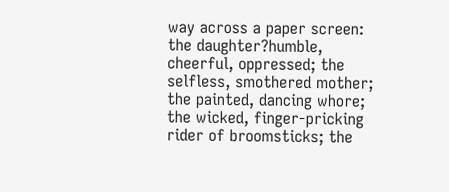way across a paper screen: the daughter?humble, cheerful, oppressed; the selfless, smothered mother; the painted, dancing whore; the wicked, finger-pricking rider of broomsticks; the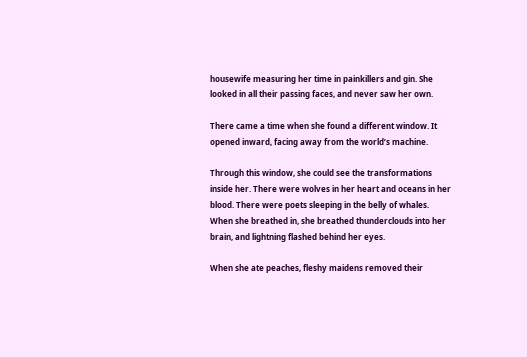housewife measuring her time in painkillers and gin. She looked in all their passing faces, and never saw her own.

There came a time when she found a different window. It opened inward, facing away from the world’s machine.

Through this window, she could see the transformations inside her. There were wolves in her heart and oceans in her blood. There were poets sleeping in the belly of whales. When she breathed in, she breathed thunderclouds into her brain, and lightning flashed behind her eyes.

When she ate peaches, fleshy maidens removed their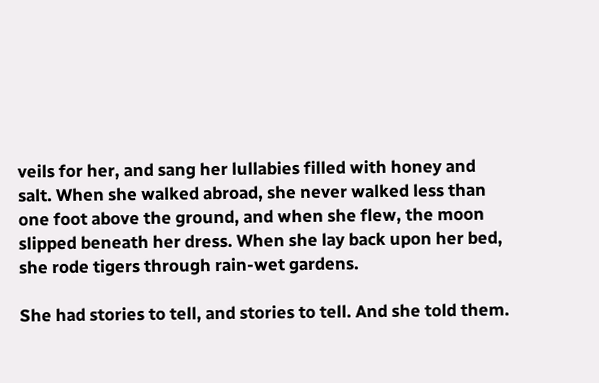veils for her, and sang her lullabies filled with honey and salt. When she walked abroad, she never walked less than one foot above the ground, and when she flew, the moon slipped beneath her dress. When she lay back upon her bed, she rode tigers through rain-wet gardens.

She had stories to tell, and stories to tell. And she told them.